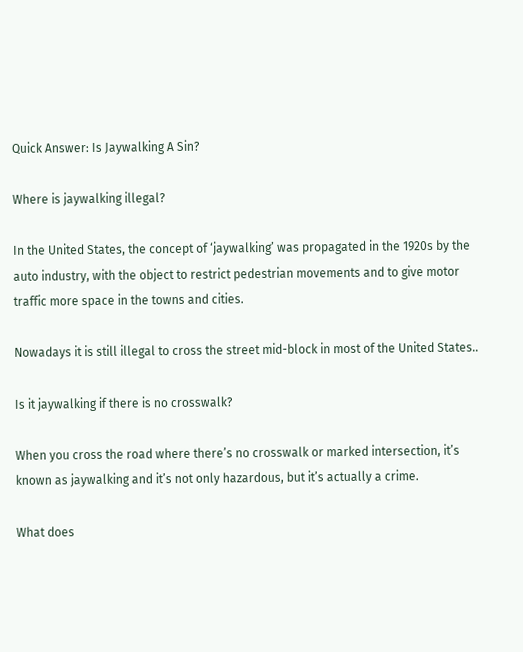Quick Answer: Is Jaywalking A Sin?

Where is jaywalking illegal?

In the United States, the concept of ‘jaywalking’ was propagated in the 1920s by the auto industry, with the object to restrict pedestrian movements and to give motor traffic more space in the towns and cities.

Nowadays it is still illegal to cross the street mid-block in most of the United States..

Is it jaywalking if there is no crosswalk?

When you cross the road where there’s no crosswalk or marked intersection, it’s known as jaywalking and it’s not only hazardous, but it’s actually a crime.

What does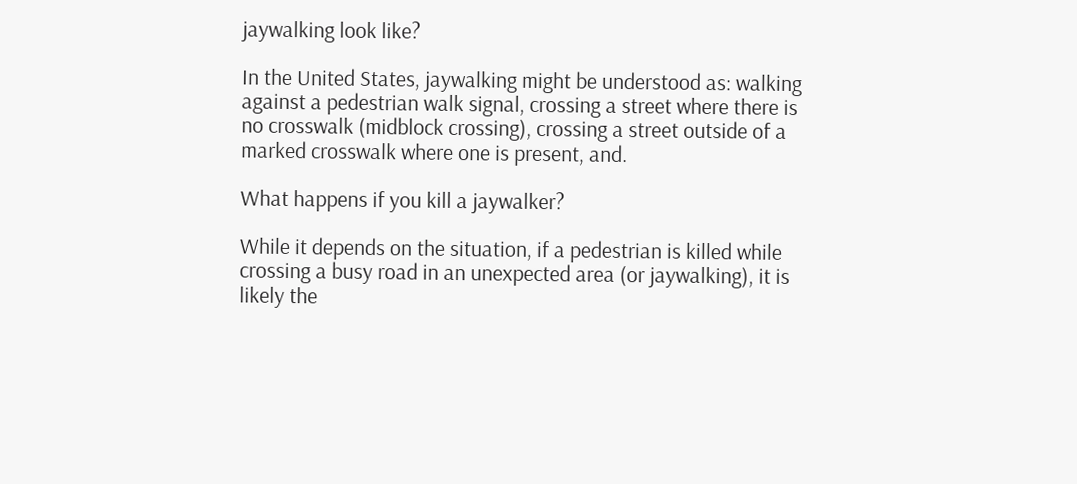jaywalking look like?

In the United States, jaywalking might be understood as: walking against a pedestrian walk signal, crossing a street where there is no crosswalk (midblock crossing), crossing a street outside of a marked crosswalk where one is present, and.

What happens if you kill a jaywalker?

While it depends on the situation, if a pedestrian is killed while crossing a busy road in an unexpected area (or jaywalking), it is likely the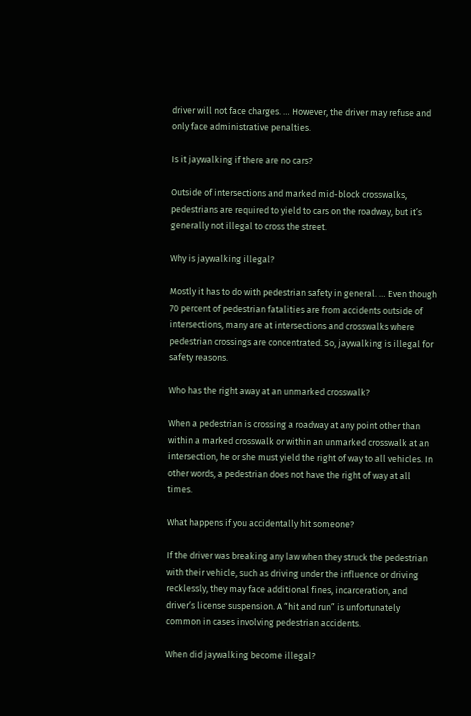driver will not face charges. … However, the driver may refuse and only face administrative penalties.

Is it jaywalking if there are no cars?

Outside of intersections and marked mid-block crosswalks, pedestrians are required to yield to cars on the roadway, but it’s generally not illegal to cross the street.

Why is jaywalking illegal?

Mostly it has to do with pedestrian safety in general. … Even though 70 percent of pedestrian fatalities are from accidents outside of intersections, many are at intersections and crosswalks where pedestrian crossings are concentrated. So, jaywalking is illegal for safety reasons.

Who has the right away at an unmarked crosswalk?

When a pedestrian is crossing a roadway at any point other than within a marked crosswalk or within an unmarked crosswalk at an intersection, he or she must yield the right of way to all vehicles. In other words, a pedestrian does not have the right of way at all times.

What happens if you accidentally hit someone?

If the driver was breaking any law when they struck the pedestrian with their vehicle, such as driving under the influence or driving recklessly, they may face additional fines, incarceration, and driver’s license suspension. A “hit and run” is unfortunately common in cases involving pedestrian accidents.

When did jaywalking become illegal?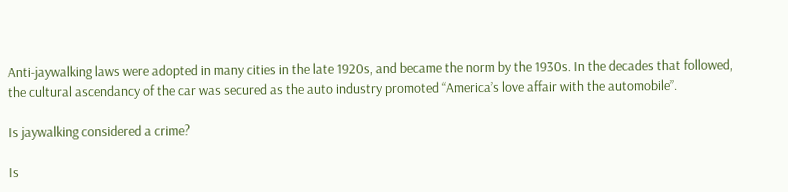Anti-jaywalking laws were adopted in many cities in the late 1920s, and became the norm by the 1930s. In the decades that followed, the cultural ascendancy of the car was secured as the auto industry promoted “America’s love affair with the automobile”.

Is jaywalking considered a crime?

Is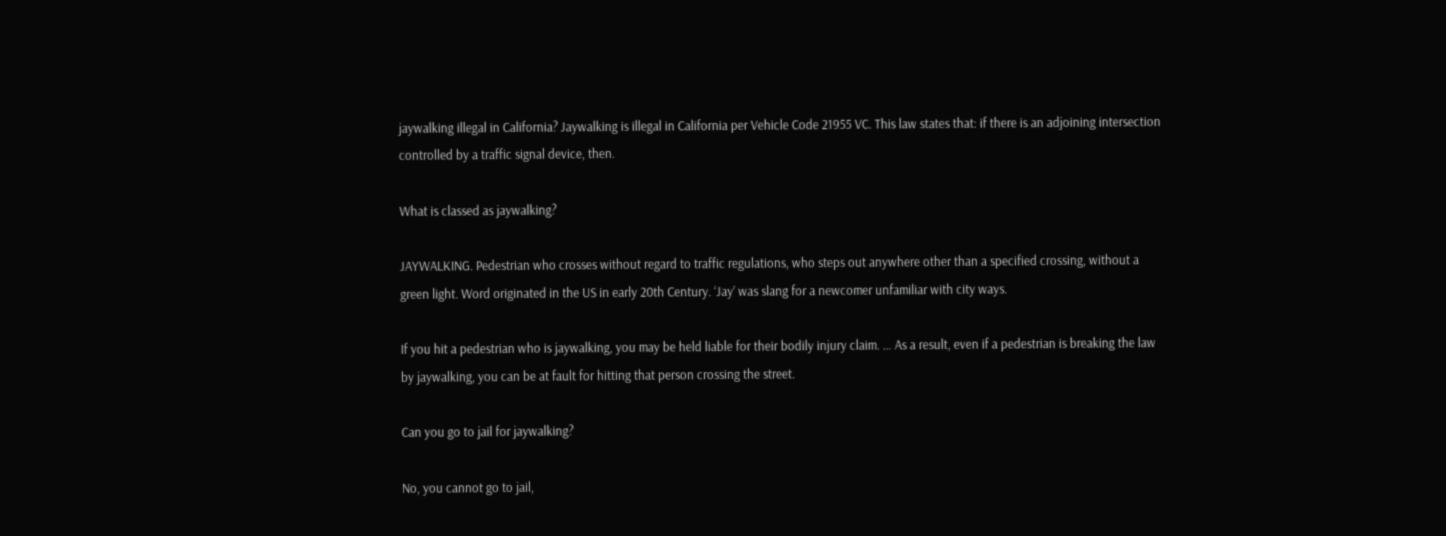jaywalking illegal in California? Jaywalking is illegal in California per Vehicle Code 21955 VC. This law states that: if there is an adjoining intersection controlled by a traffic signal device, then.

What is classed as jaywalking?

JAYWALKING. Pedestrian who crosses without regard to traffic regulations, who steps out anywhere other than a specified crossing, without a green light. Word originated in the US in early 20th Century. ‘Jay’ was slang for a newcomer unfamiliar with city ways.

If you hit a pedestrian who is jaywalking, you may be held liable for their bodily injury claim. … As a result, even if a pedestrian is breaking the law by jaywalking, you can be at fault for hitting that person crossing the street.

Can you go to jail for jaywalking?

No, you cannot go to jail,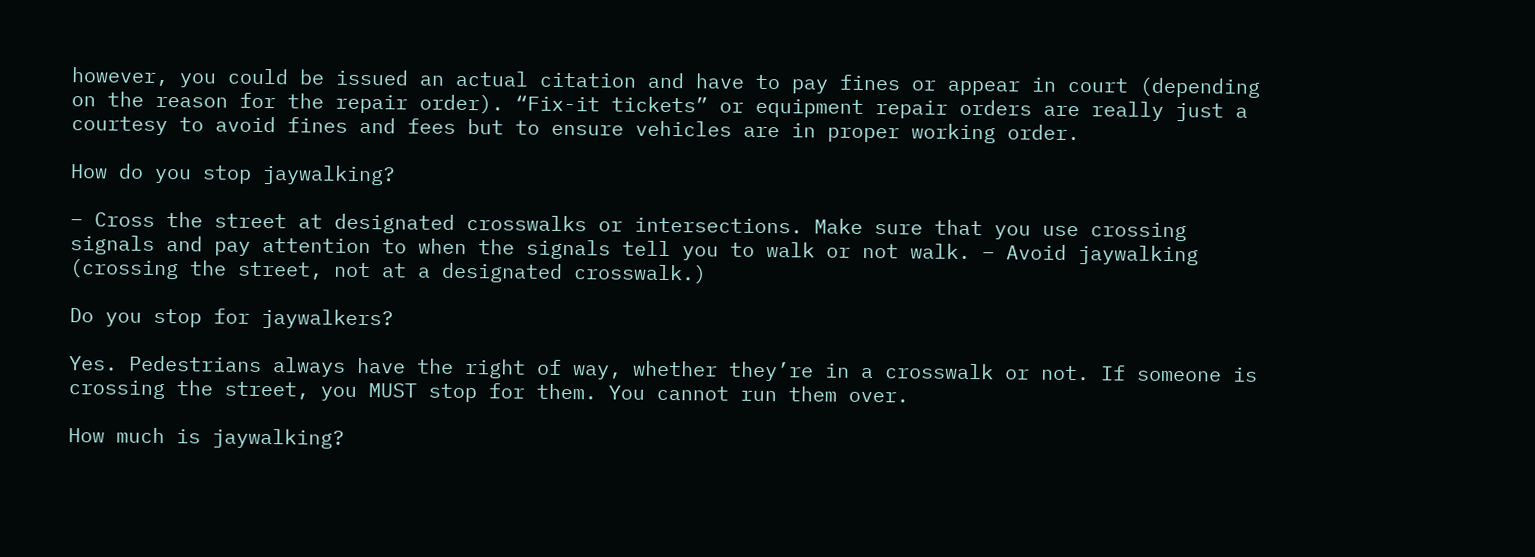however, you could be issued an actual citation and have to pay fines or appear in court (depending on the reason for the repair order). “Fix-it tickets” or equipment repair orders are really just a courtesy to avoid fines and fees but to ensure vehicles are in proper working order.

How do you stop jaywalking?

– Cross the street at designated crosswalks or intersections. Make sure that you use crossing signals and pay attention to when the signals tell you to walk or not walk. – Avoid jaywalking (crossing the street, not at a designated crosswalk.)

Do you stop for jaywalkers?

Yes. Pedestrians always have the right of way, whether they’re in a crosswalk or not. If someone is crossing the street, you MUST stop for them. You cannot run them over.

How much is jaywalking?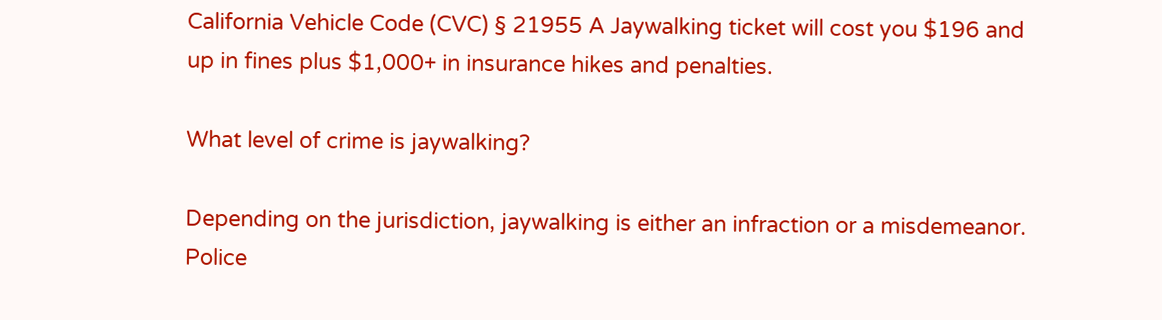California Vehicle Code (CVC) § 21955 A Jaywalking ticket will cost you $196 and up in fines plus $1,000+ in insurance hikes and penalties.

What level of crime is jaywalking?

Depending on the jurisdiction, jaywalking is either an infraction or a misdemeanor. Police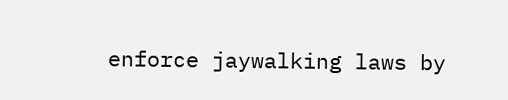enforce jaywalking laws by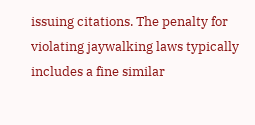issuing citations. The penalty for violating jaywalking laws typically includes a fine similar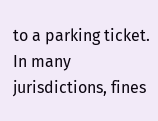to a parking ticket. In many jurisdictions, fines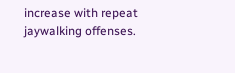increase with repeat jaywalking offenses.